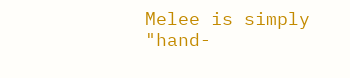Melee is simply "hand-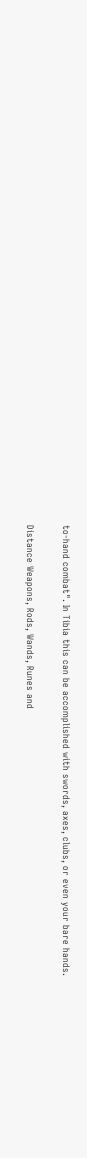to-hand combat". In Tibia this can be accomplished with swords, axes, clubs, or even your bare hands.

Distance Weapons, Rods, Wands, Runes and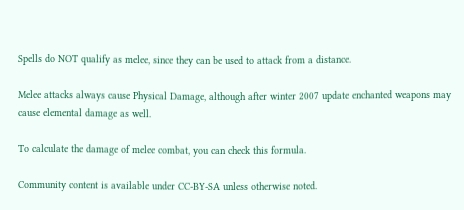Spells do NOT qualify as melee, since they can be used to attack from a distance.

Melee attacks always cause Physical Damage, although after winter 2007 update enchanted weapons may cause elemental damage as well.

To calculate the damage of melee combat, you can check this formula.

Community content is available under CC-BY-SA unless otherwise noted.